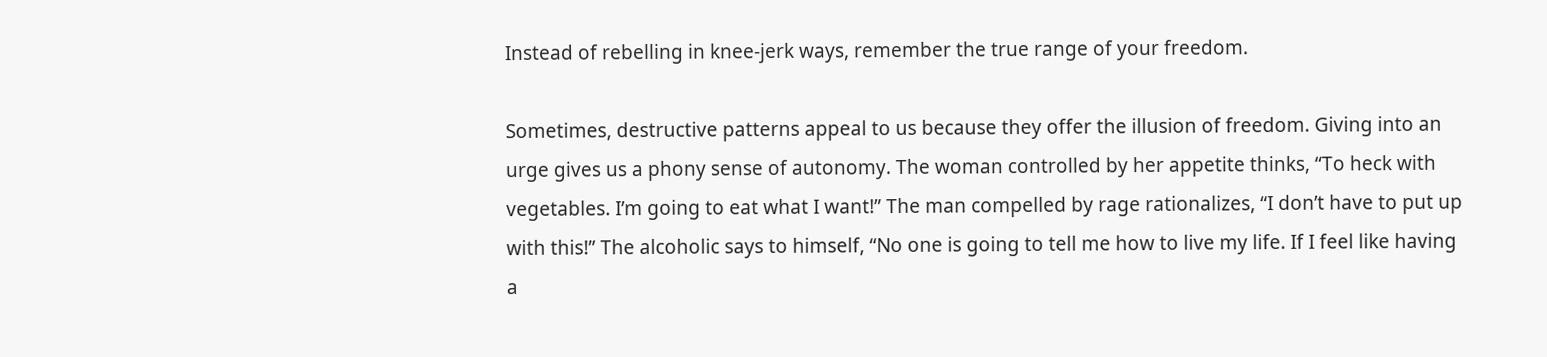Instead of rebelling in knee-jerk ways, remember the true range of your freedom.

Sometimes, destructive patterns appeal to us because they offer the illusion of freedom. Giving into an urge gives us a phony sense of autonomy. The woman controlled by her appetite thinks, “To heck with vegetables. I’m going to eat what I want!” The man compelled by rage rationalizes, “I don’t have to put up with this!” The alcoholic says to himself, “No one is going to tell me how to live my life. If I feel like having a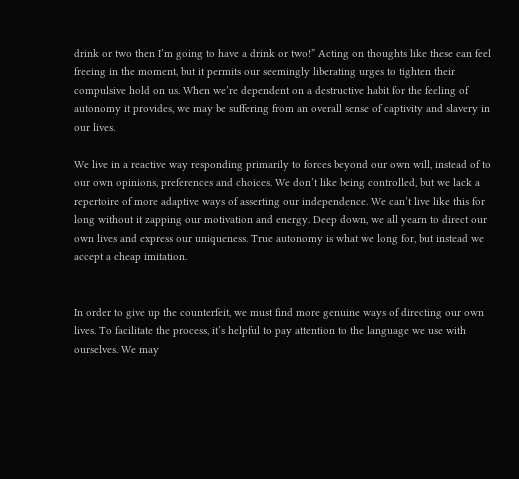drink or two then I’m going to have a drink or two!” Acting on thoughts like these can feel freeing in the moment, but it permits our seemingly liberating urges to tighten their compulsive hold on us. When we’re dependent on a destructive habit for the feeling of autonomy it provides, we may be suffering from an overall sense of captivity and slavery in our lives.

We live in a reactive way responding primarily to forces beyond our own will, instead of to our own opinions, preferences and choices. We don’t like being controlled, but we lack a repertoire of more adaptive ways of asserting our independence. We can’t live like this for long without it zapping our motivation and energy. Deep down, we all yearn to direct our own lives and express our uniqueness. True autonomy is what we long for, but instead we accept a cheap imitation.


In order to give up the counterfeit, we must find more genuine ways of directing our own lives. To facilitate the process, it’s helpful to pay attention to the language we use with ourselves. We may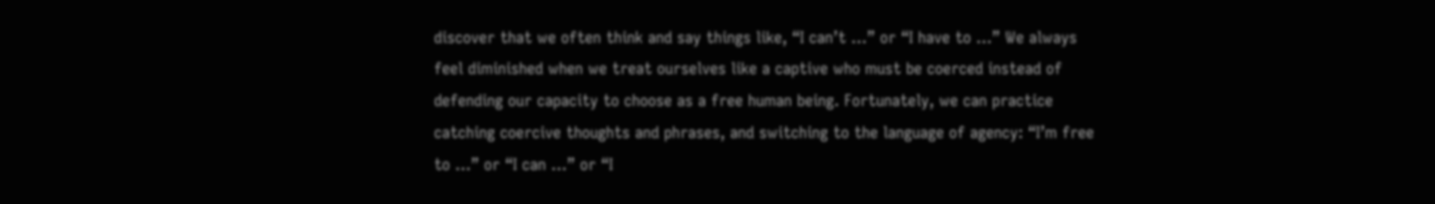discover that we often think and say things like, “I can’t …” or “I have to …” We always feel diminished when we treat ourselves like a captive who must be coerced instead of defending our capacity to choose as a free human being. Fortunately, we can practice catching coercive thoughts and phrases, and switching to the language of agency: “I’m free to …” or “I can …” or “I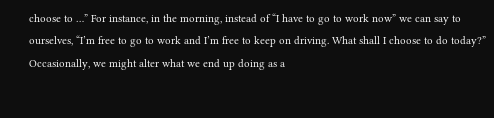choose to …” For instance, in the morning, instead of “I have to go to work now” we can say to ourselves, “I’m free to go to work and I’m free to keep on driving. What shall I choose to do today?” Occasionally, we might alter what we end up doing as a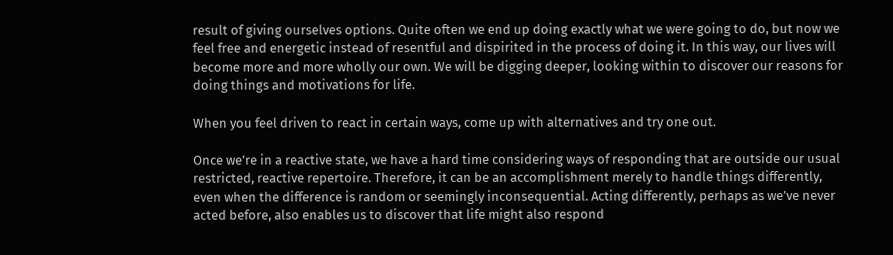result of giving ourselves options. Quite often we end up doing exactly what we were going to do, but now we feel free and energetic instead of resentful and dispirited in the process of doing it. In this way, our lives will become more and more wholly our own. We will be digging deeper, looking within to discover our reasons for doing things and motivations for life.

When you feel driven to react in certain ways, come up with alternatives and try one out.

Once we’re in a reactive state, we have a hard time considering ways of responding that are outside our usual restricted, reactive repertoire. Therefore, it can be an accomplishment merely to handle things differently, even when the difference is random or seemingly inconsequential. Acting differently, perhaps as we’ve never acted before, also enables us to discover that life might also respond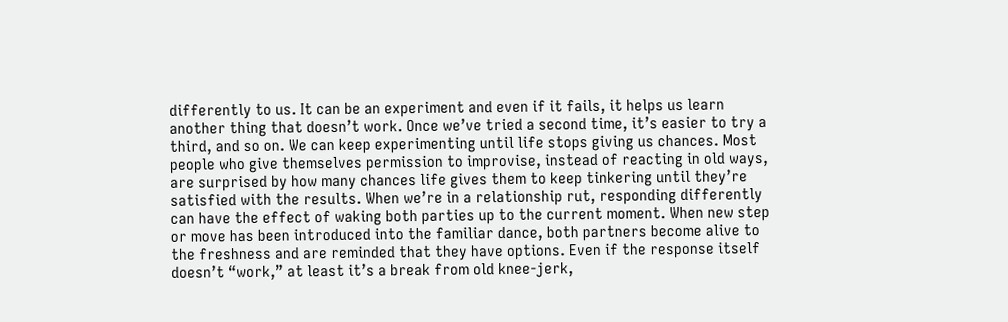differently to us. It can be an experiment and even if it fails, it helps us learn another thing that doesn’t work. Once we’ve tried a second time, it’s easier to try a third, and so on. We can keep experimenting until life stops giving us chances. Most people who give themselves permission to improvise, instead of reacting in old ways, are surprised by how many chances life gives them to keep tinkering until they’re satisfied with the results. When we’re in a relationship rut, responding differently can have the effect of waking both parties up to the current moment. When new step or move has been introduced into the familiar dance, both partners become alive to the freshness and are reminded that they have options. Even if the response itself doesn’t “work,” at least it’s a break from old knee-jerk,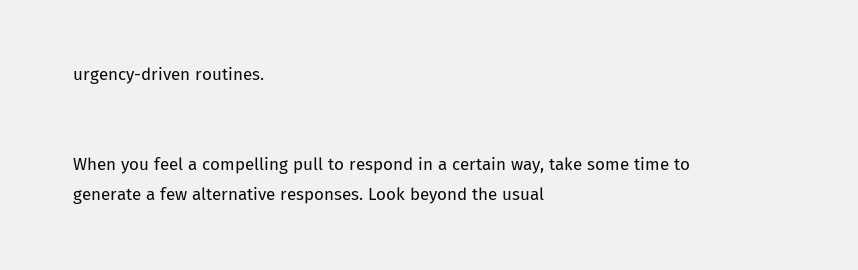urgency-driven routines.


When you feel a compelling pull to respond in a certain way, take some time to generate a few alternative responses. Look beyond the usual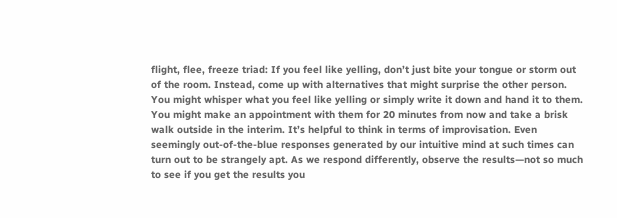flight, flee, freeze triad: If you feel like yelling, don’t just bite your tongue or storm out of the room. Instead, come up with alternatives that might surprise the other person. You might whisper what you feel like yelling or simply write it down and hand it to them. You might make an appointment with them for 20 minutes from now and take a brisk walk outside in the interim. It’s helpful to think in terms of improvisation. Even seemingly out-of-the-blue responses generated by our intuitive mind at such times can turn out to be strangely apt. As we respond differently, observe the results—not so much to see if you get the results you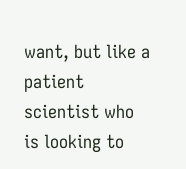want, but like a patient scientist who is looking to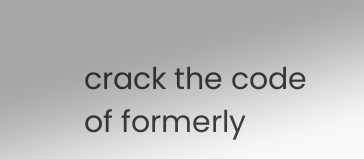crack the code of formerly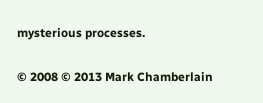mysterious processes.

© 2008 © 2013 Mark Chamberlain